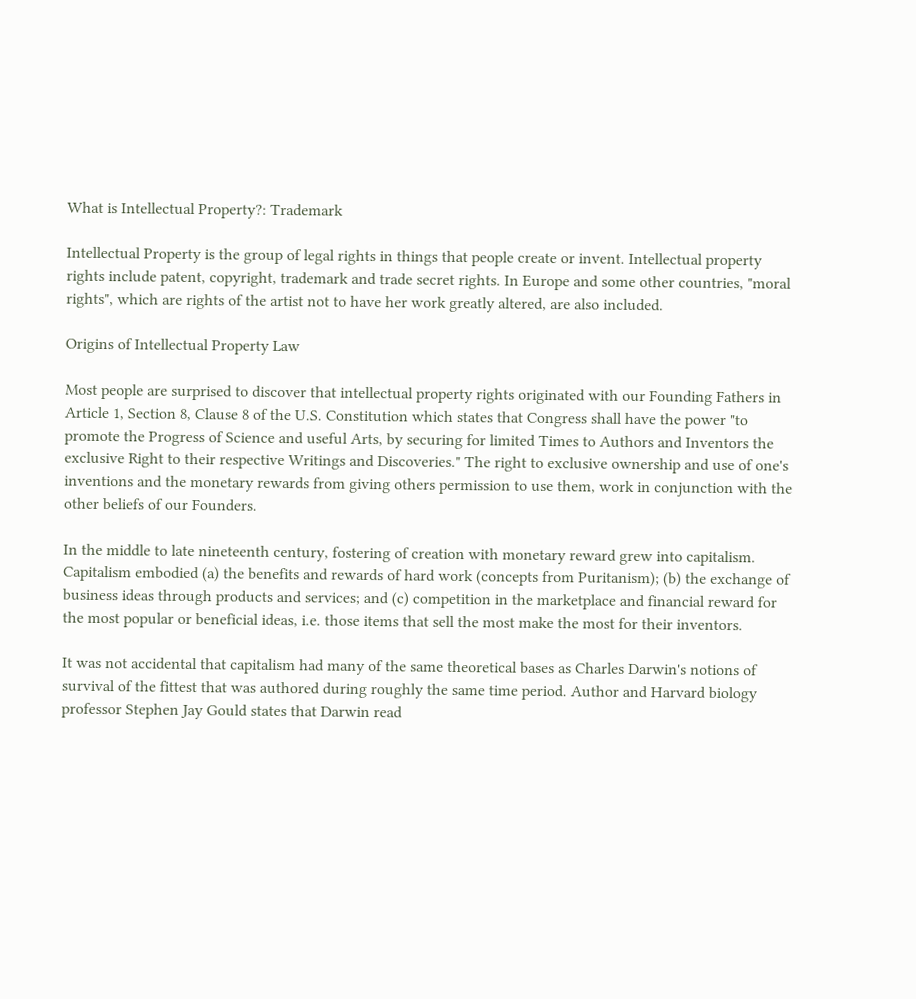What is Intellectual Property?: Trademark

Intellectual Property is the group of legal rights in things that people create or invent. Intellectual property rights include patent, copyright, trademark and trade secret rights. In Europe and some other countries, "moral rights", which are rights of the artist not to have her work greatly altered, are also included.

Origins of Intellectual Property Law

Most people are surprised to discover that intellectual property rights originated with our Founding Fathers in Article 1, Section 8, Clause 8 of the U.S. Constitution which states that Congress shall have the power "to promote the Progress of Science and useful Arts, by securing for limited Times to Authors and Inventors the exclusive Right to their respective Writings and Discoveries." The right to exclusive ownership and use of one's inventions and the monetary rewards from giving others permission to use them, work in conjunction with the other beliefs of our Founders.

In the middle to late nineteenth century, fostering of creation with monetary reward grew into capitalism. Capitalism embodied (a) the benefits and rewards of hard work (concepts from Puritanism); (b) the exchange of business ideas through products and services; and (c) competition in the marketplace and financial reward for the most popular or beneficial ideas, i.e. those items that sell the most make the most for their inventors.

It was not accidental that capitalism had many of the same theoretical bases as Charles Darwin's notions of survival of the fittest that was authored during roughly the same time period. Author and Harvard biology professor Stephen Jay Gould states that Darwin read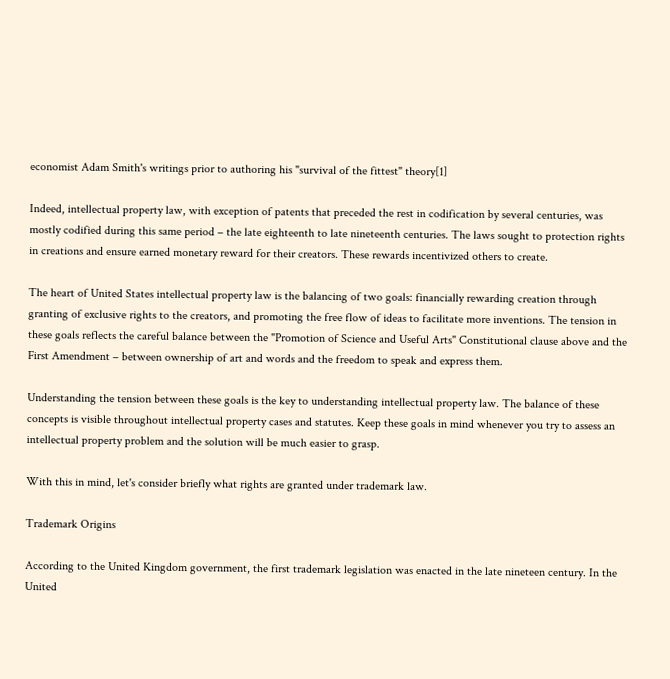economist Adam Smith's writings prior to authoring his "survival of the fittest" theory[1]

Indeed, intellectual property law, with exception of patents that preceded the rest in codification by several centuries, was mostly codified during this same period – the late eighteenth to late nineteenth centuries. The laws sought to protection rights in creations and ensure earned monetary reward for their creators. These rewards incentivized others to create.

The heart of United States intellectual property law is the balancing of two goals: financially rewarding creation through granting of exclusive rights to the creators, and promoting the free flow of ideas to facilitate more inventions. The tension in these goals reflects the careful balance between the "Promotion of Science and Useful Arts" Constitutional clause above and the First Amendment – between ownership of art and words and the freedom to speak and express them.

Understanding the tension between these goals is the key to understanding intellectual property law. The balance of these concepts is visible throughout intellectual property cases and statutes. Keep these goals in mind whenever you try to assess an intellectual property problem and the solution will be much easier to grasp.

With this in mind, let's consider briefly what rights are granted under trademark law.

Trademark Origins

According to the United Kingdom government, the first trademark legislation was enacted in the late nineteen century. In the United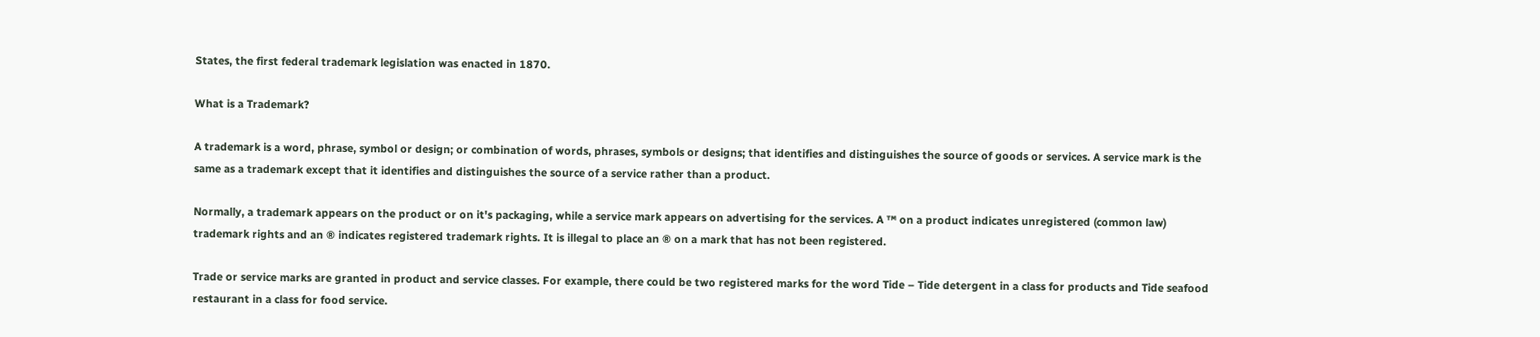States, the first federal trademark legislation was enacted in 1870.

What is a Trademark?

A trademark is a word, phrase, symbol or design; or combination of words, phrases, symbols or designs; that identifies and distinguishes the source of goods or services. A service mark is the same as a trademark except that it identifies and distinguishes the source of a service rather than a product.

Normally, a trademark appears on the product or on it's packaging, while a service mark appears on advertising for the services. A ™ on a product indicates unregistered (common law) trademark rights and an ® indicates registered trademark rights. It is illegal to place an ® on a mark that has not been registered.

Trade or service marks are granted in product and service classes. For example, there could be two registered marks for the word Tide – Tide detergent in a class for products and Tide seafood restaurant in a class for food service.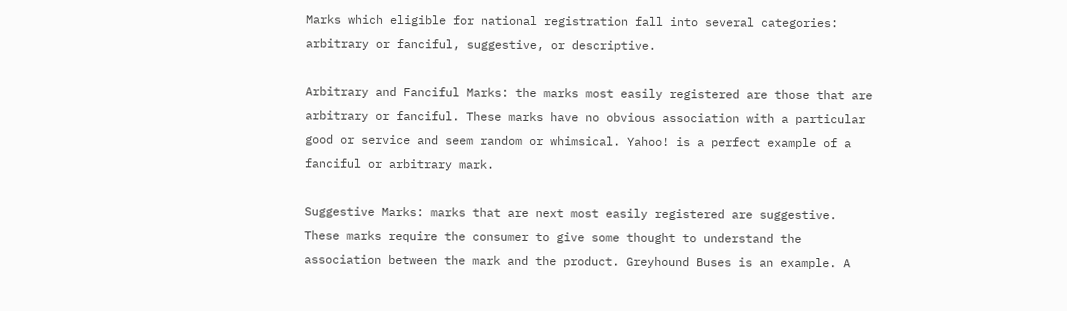Marks which eligible for national registration fall into several categories: arbitrary or fanciful, suggestive, or descriptive.

Arbitrary and Fanciful Marks: the marks most easily registered are those that are arbitrary or fanciful. These marks have no obvious association with a particular good or service and seem random or whimsical. Yahoo! is a perfect example of a fanciful or arbitrary mark.

Suggestive Marks: marks that are next most easily registered are suggestive. These marks require the consumer to give some thought to understand the association between the mark and the product. Greyhound Buses is an example. A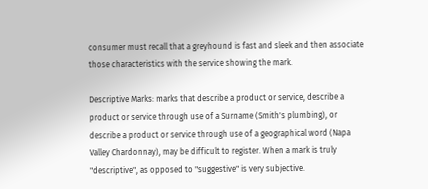consumer must recall that a greyhound is fast and sleek and then associate those characteristics with the service showing the mark.

Descriptive Marks: marks that describe a product or service, describe a product or service through use of a Surname (Smith's plumbing), or describe a product or service through use of a geographical word (Napa Valley Chardonnay), may be difficult to register. When a mark is truly "descriptive", as opposed to "suggestive" is very subjective.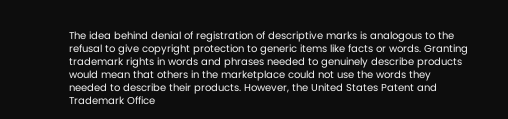The idea behind denial of registration of descriptive marks is analogous to the refusal to give copyright protection to generic items like facts or words. Granting trademark rights in words and phrases needed to genuinely describe products would mean that others in the marketplace could not use the words they needed to describe their products. However, the United States Patent and Trademark Office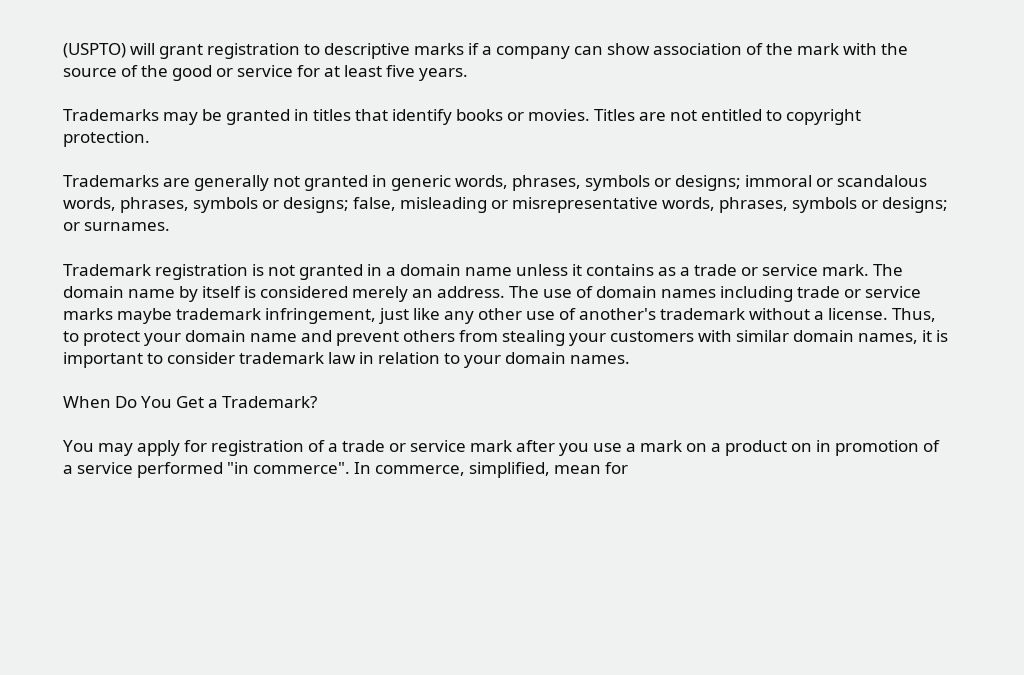(USPTO) will grant registration to descriptive marks if a company can show association of the mark with the source of the good or service for at least five years.

Trademarks may be granted in titles that identify books or movies. Titles are not entitled to copyright protection.

Trademarks are generally not granted in generic words, phrases, symbols or designs; immoral or scandalous words, phrases, symbols or designs; false, misleading or misrepresentative words, phrases, symbols or designs; or surnames.

Trademark registration is not granted in a domain name unless it contains as a trade or service mark. The domain name by itself is considered merely an address. The use of domain names including trade or service marks maybe trademark infringement, just like any other use of another's trademark without a license. Thus, to protect your domain name and prevent others from stealing your customers with similar domain names, it is important to consider trademark law in relation to your domain names.

When Do You Get a Trademark?

You may apply for registration of a trade or service mark after you use a mark on a product on in promotion of a service performed "in commerce". In commerce, simplified, mean for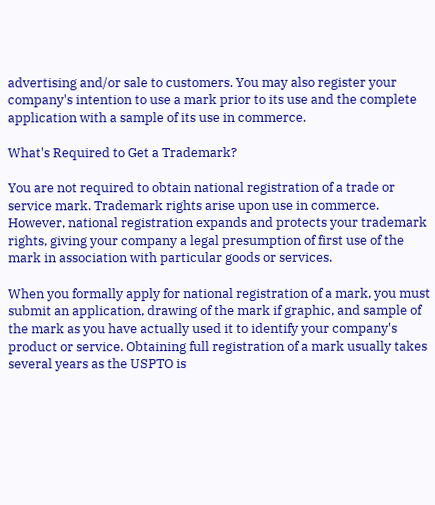advertising and/or sale to customers. You may also register your company's intention to use a mark prior to its use and the complete application with a sample of its use in commerce.

What's Required to Get a Trademark?

You are not required to obtain national registration of a trade or service mark. Trademark rights arise upon use in commerce. However, national registration expands and protects your trademark rights, giving your company a legal presumption of first use of the mark in association with particular goods or services.

When you formally apply for national registration of a mark, you must submit an application, drawing of the mark if graphic, and sample of the mark as you have actually used it to identify your company's product or service. Obtaining full registration of a mark usually takes several years as the USPTO is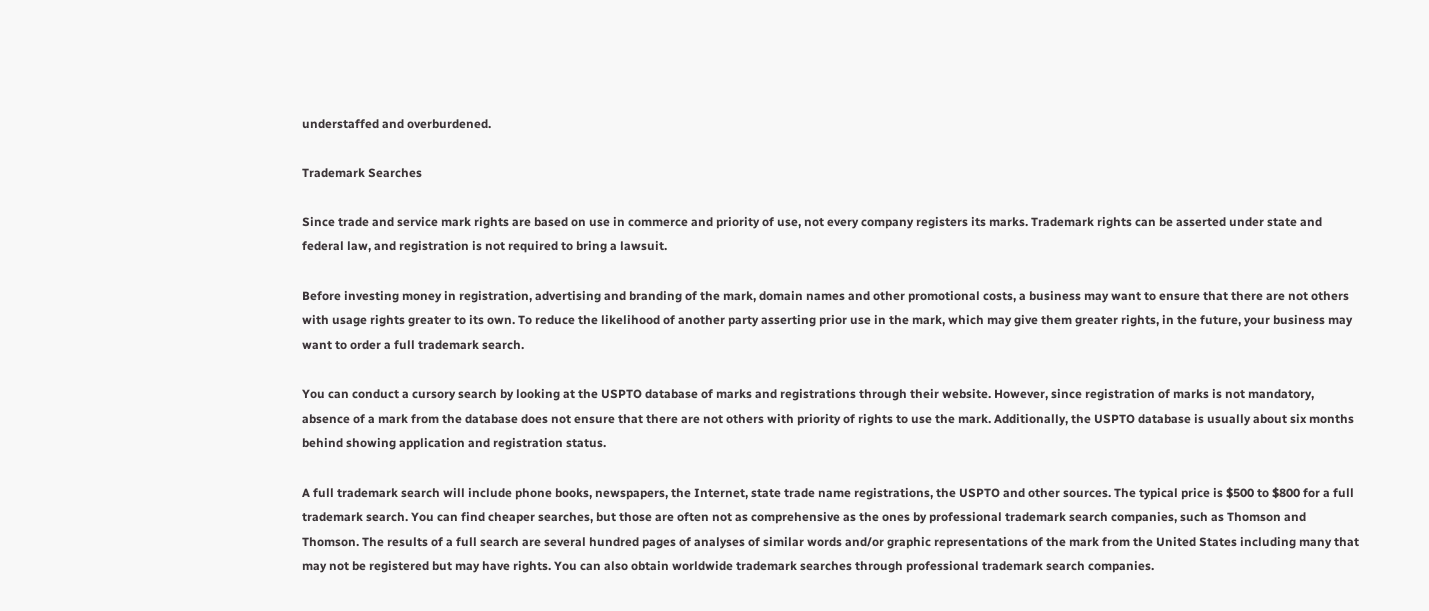understaffed and overburdened.

Trademark Searches

Since trade and service mark rights are based on use in commerce and priority of use, not every company registers its marks. Trademark rights can be asserted under state and federal law, and registration is not required to bring a lawsuit.

Before investing money in registration, advertising and branding of the mark, domain names and other promotional costs, a business may want to ensure that there are not others with usage rights greater to its own. To reduce the likelihood of another party asserting prior use in the mark, which may give them greater rights, in the future, your business may want to order a full trademark search.

You can conduct a cursory search by looking at the USPTO database of marks and registrations through their website. However, since registration of marks is not mandatory, absence of a mark from the database does not ensure that there are not others with priority of rights to use the mark. Additionally, the USPTO database is usually about six months behind showing application and registration status.

A full trademark search will include phone books, newspapers, the Internet, state trade name registrations, the USPTO and other sources. The typical price is $500 to $800 for a full trademark search. You can find cheaper searches, but those are often not as comprehensive as the ones by professional trademark search companies, such as Thomson and Thomson. The results of a full search are several hundred pages of analyses of similar words and/or graphic representations of the mark from the United States including many that may not be registered but may have rights. You can also obtain worldwide trademark searches through professional trademark search companies.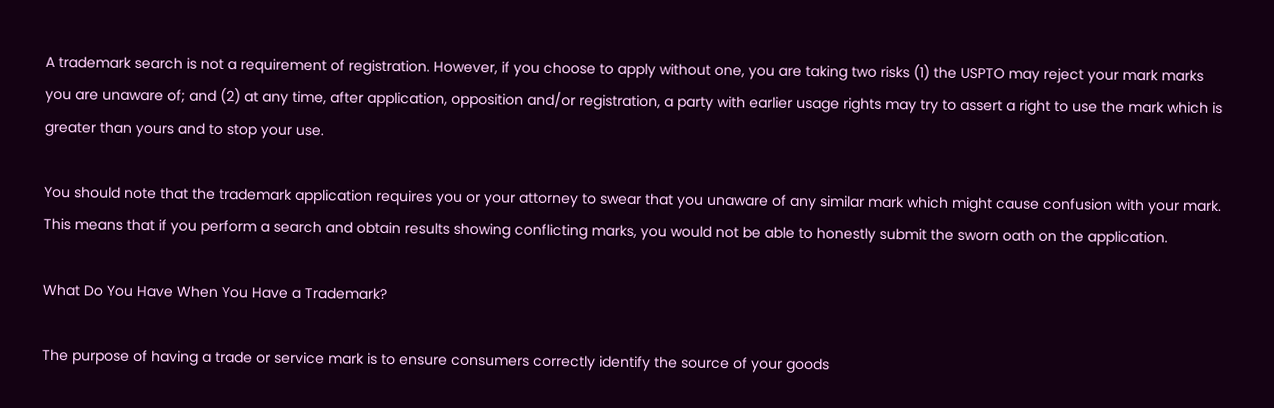A trademark search is not a requirement of registration. However, if you choose to apply without one, you are taking two risks (1) the USPTO may reject your mark marks you are unaware of; and (2) at any time, after application, opposition and/or registration, a party with earlier usage rights may try to assert a right to use the mark which is greater than yours and to stop your use.

You should note that the trademark application requires you or your attorney to swear that you unaware of any similar mark which might cause confusion with your mark. This means that if you perform a search and obtain results showing conflicting marks, you would not be able to honestly submit the sworn oath on the application.

What Do You Have When You Have a Trademark?

The purpose of having a trade or service mark is to ensure consumers correctly identify the source of your goods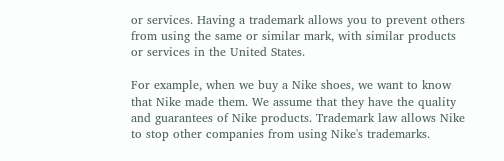or services. Having a trademark allows you to prevent others from using the same or similar mark, with similar products or services in the United States.

For example, when we buy a Nike shoes, we want to know that Nike made them. We assume that they have the quality and guarantees of Nike products. Trademark law allows Nike to stop other companies from using Nike's trademarks.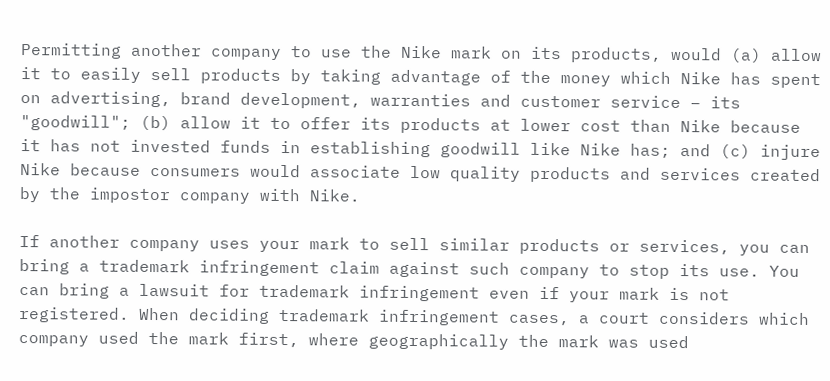Permitting another company to use the Nike mark on its products, would (a) allow it to easily sell products by taking advantage of the money which Nike has spent on advertising, brand development, warranties and customer service – its "goodwill"; (b) allow it to offer its products at lower cost than Nike because it has not invested funds in establishing goodwill like Nike has; and (c) injure Nike because consumers would associate low quality products and services created by the impostor company with Nike.

If another company uses your mark to sell similar products or services, you can bring a trademark infringement claim against such company to stop its use. You can bring a lawsuit for trademark infringement even if your mark is not registered. When deciding trademark infringement cases, a court considers which company used the mark first, where geographically the mark was used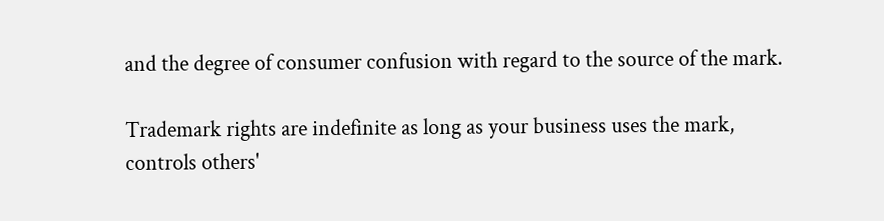and the degree of consumer confusion with regard to the source of the mark.

Trademark rights are indefinite as long as your business uses the mark, controls others'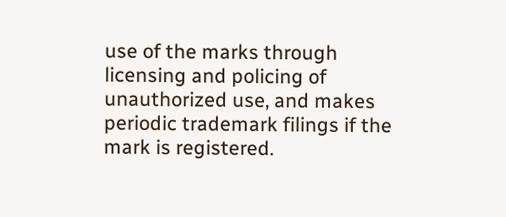use of the marks through licensing and policing of unauthorized use, and makes periodic trademark filings if the mark is registered.